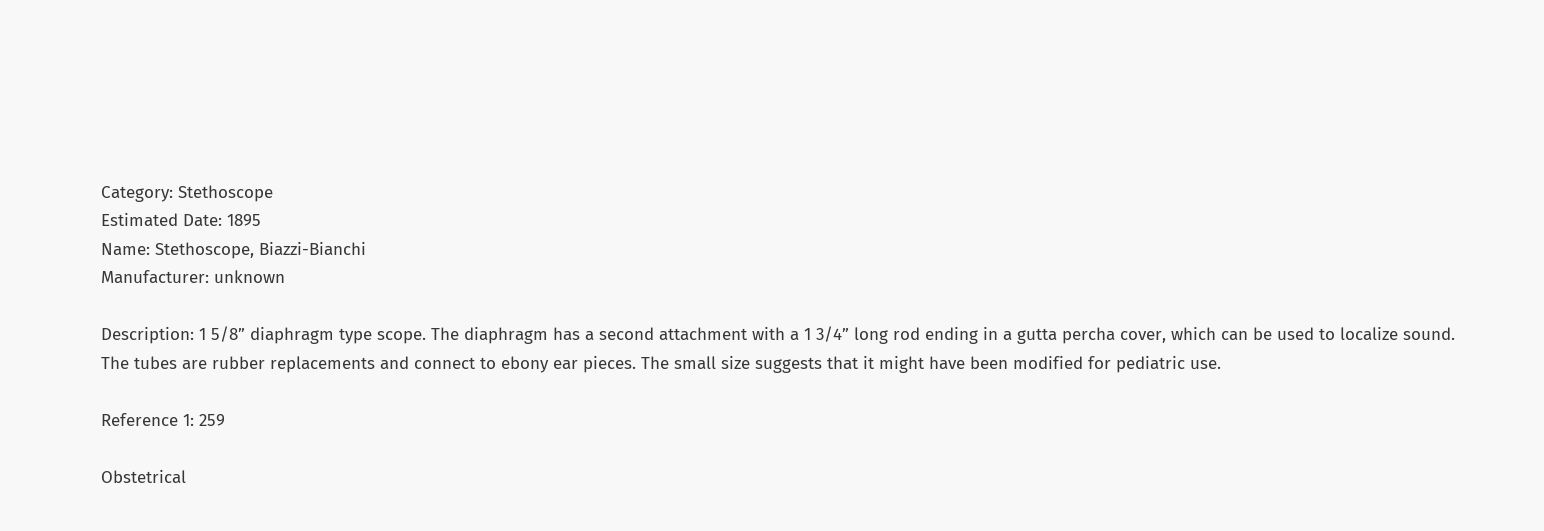Category: Stethoscope
Estimated Date: 1895
Name: Stethoscope, Biazzi-Bianchi
Manufacturer: unknown

Description: 1 5/8” diaphragm type scope. The diaphragm has a second attachment with a 1 3/4” long rod ending in a gutta percha cover, which can be used to localize sound. The tubes are rubber replacements and connect to ebony ear pieces. The small size suggests that it might have been modified for pediatric use.

Reference 1: 259

Obstetrical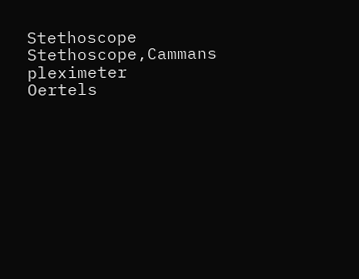Stethoscope
Stethoscope,Cammans  pleximeter
Oertels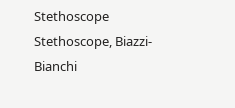Stethoscope
Stethoscope, Biazzi-Bianchi